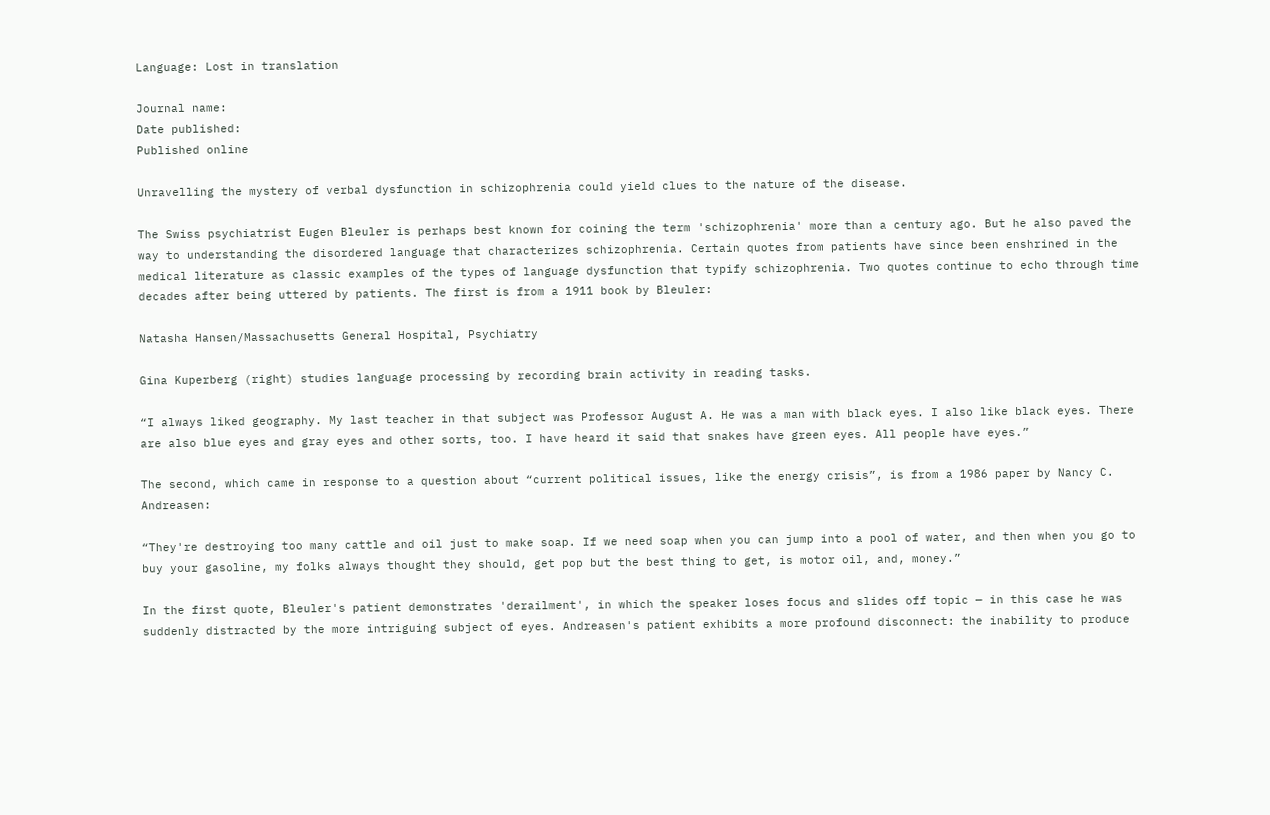Language: Lost in translation

Journal name:
Date published:
Published online

Unravelling the mystery of verbal dysfunction in schizophrenia could yield clues to the nature of the disease.

The Swiss psychiatrist Eugen Bleuler is perhaps best known for coining the term 'schizophrenia' more than a century ago. But he also paved the way to understanding the disordered language that characterizes schizophrenia. Certain quotes from patients have since been enshrined in the medical literature as classic examples of the types of language dysfunction that typify schizophrenia. Two quotes continue to echo through time decades after being uttered by patients. The first is from a 1911 book by Bleuler:

Natasha Hansen/Massachusetts General Hospital, Psychiatry

Gina Kuperberg (right) studies language processing by recording brain activity in reading tasks.

“I always liked geography. My last teacher in that subject was Professor August A. He was a man with black eyes. I also like black eyes. There are also blue eyes and gray eyes and other sorts, too. I have heard it said that snakes have green eyes. All people have eyes.”

The second, which came in response to a question about “current political issues, like the energy crisis”, is from a 1986 paper by Nancy C. Andreasen:

“They're destroying too many cattle and oil just to make soap. If we need soap when you can jump into a pool of water, and then when you go to buy your gasoline, my folks always thought they should, get pop but the best thing to get, is motor oil, and, money.”

In the first quote, Bleuler's patient demonstrates 'derailment', in which the speaker loses focus and slides off topic — in this case he was suddenly distracted by the more intriguing subject of eyes. Andreasen's patient exhibits a more profound disconnect: the inability to produce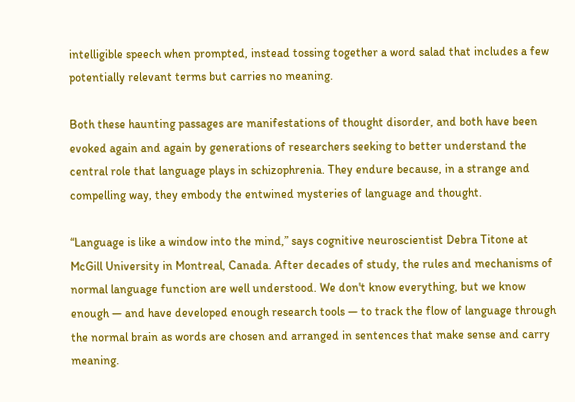intelligible speech when prompted, instead tossing together a word salad that includes a few potentially relevant terms but carries no meaning.

Both these haunting passages are manifestations of thought disorder, and both have been evoked again and again by generations of researchers seeking to better understand the central role that language plays in schizophrenia. They endure because, in a strange and compelling way, they embody the entwined mysteries of language and thought.

“Language is like a window into the mind,” says cognitive neuroscientist Debra Titone at McGill University in Montreal, Canada. After decades of study, the rules and mechanisms of normal language function are well understood. We don't know everything, but we know enough — and have developed enough research tools — to track the flow of language through the normal brain as words are chosen and arranged in sentences that make sense and carry meaning.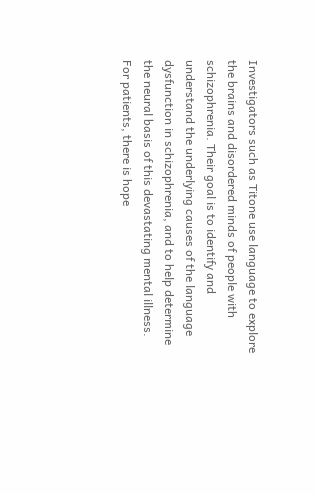Investigators such as Titone use language to explore the brains and disordered minds of people with schizophrenia. Their goal is to identify and understand the underlying causes of the language dysfunction in schizophrenia, and to help determine the neural basis of this devastating mental illness. For patients, there is hope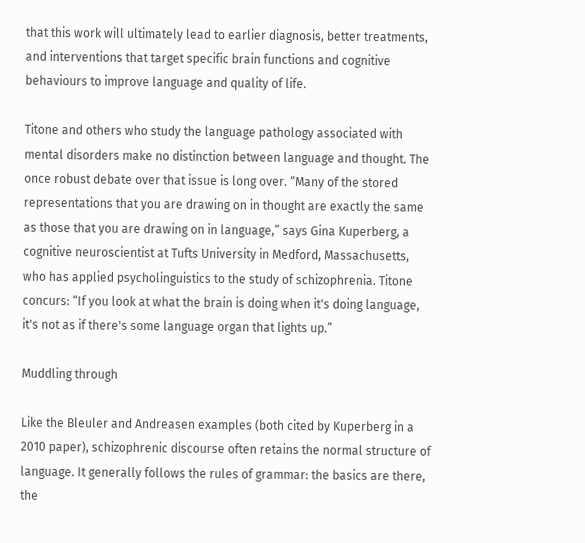that this work will ultimately lead to earlier diagnosis, better treatments, and interventions that target specific brain functions and cognitive behaviours to improve language and quality of life.

Titone and others who study the language pathology associated with mental disorders make no distinction between language and thought. The once robust debate over that issue is long over. “Many of the stored representations that you are drawing on in thought are exactly the same as those that you are drawing on in language,” says Gina Kuperberg, a cognitive neuroscientist at Tufts University in Medford, Massachusetts, who has applied psycholinguistics to the study of schizophrenia. Titone concurs: “If you look at what the brain is doing when it's doing language, it's not as if there's some language organ that lights up.”

Muddling through

Like the Bleuler and Andreasen examples (both cited by Kuperberg in a 2010 paper), schizophrenic discourse often retains the normal structure of language. It generally follows the rules of grammar: the basics are there, the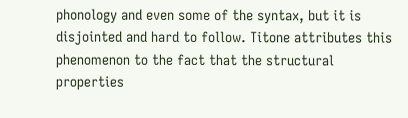phonology and even some of the syntax, but it is disjointed and hard to follow. Titone attributes this phenomenon to the fact that the structural properties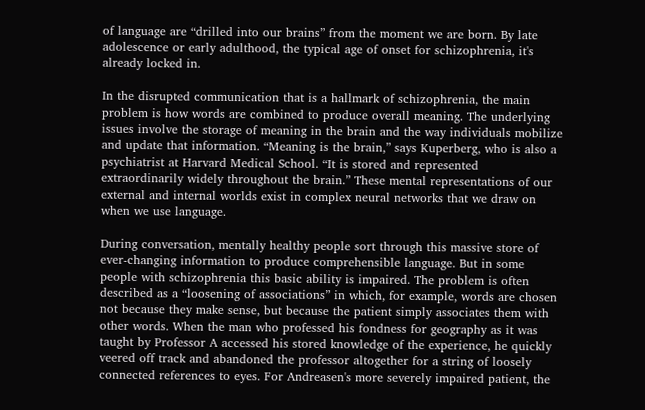of language are “drilled into our brains” from the moment we are born. By late adolescence or early adulthood, the typical age of onset for schizophrenia, it's already locked in.

In the disrupted communication that is a hallmark of schizophrenia, the main problem is how words are combined to produce overall meaning. The underlying issues involve the storage of meaning in the brain and the way individuals mobilize and update that information. “Meaning is the brain,” says Kuperberg, who is also a psychiatrist at Harvard Medical School. “It is stored and represented extraordinarily widely throughout the brain.” These mental representations of our external and internal worlds exist in complex neural networks that we draw on when we use language.

During conversation, mentally healthy people sort through this massive store of ever-changing information to produce comprehensible language. But in some people with schizophrenia this basic ability is impaired. The problem is often described as a “loosening of associations” in which, for example, words are chosen not because they make sense, but because the patient simply associates them with other words. When the man who professed his fondness for geography as it was taught by Professor A accessed his stored knowledge of the experience, he quickly veered off track and abandoned the professor altogether for a string of loosely connected references to eyes. For Andreasen's more severely impaired patient, the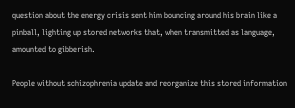question about the energy crisis sent him bouncing around his brain like a pinball, lighting up stored networks that, when transmitted as language, amounted to gibberish.

People without schizophrenia update and reorganize this stored information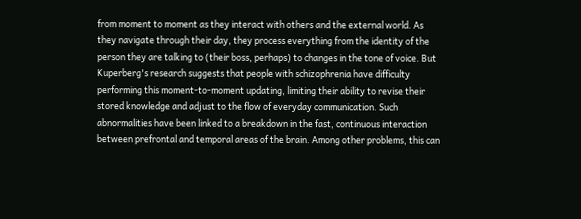from moment to moment as they interact with others and the external world. As they navigate through their day, they process everything from the identity of the person they are talking to (their boss, perhaps) to changes in the tone of voice. But Kuperberg's research suggests that people with schizophrenia have difficulty performing this moment-to-moment updating, limiting their ability to revise their stored knowledge and adjust to the flow of everyday communication. Such abnormalities have been linked to a breakdown in the fast, continuous interaction between prefrontal and temporal areas of the brain. Among other problems, this can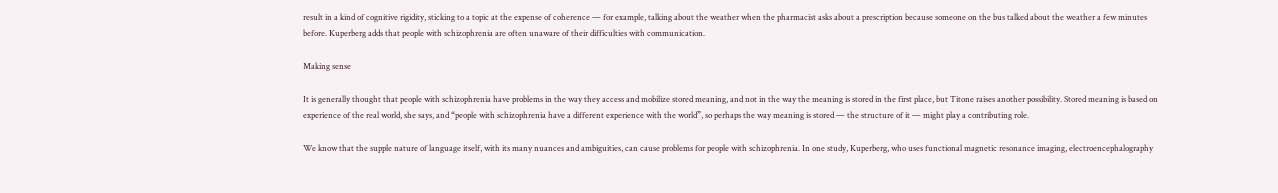result in a kind of cognitive rigidity, sticking to a topic at the expense of coherence — for example, talking about the weather when the pharmacist asks about a prescription because someone on the bus talked about the weather a few minutes before. Kuperberg adds that people with schizophrenia are often unaware of their difficulties with communication.

Making sense

It is generally thought that people with schizophrenia have problems in the way they access and mobilize stored meaning, and not in the way the meaning is stored in the first place, but Titone raises another possibility. Stored meaning is based on experience of the real world, she says, and “people with schizophrenia have a different experience with the world”, so perhaps the way meaning is stored — the structure of it — might play a contributing role.

We know that the supple nature of language itself, with its many nuances and ambiguities, can cause problems for people with schizophrenia. In one study, Kuperberg, who uses functional magnetic resonance imaging, electroencephalography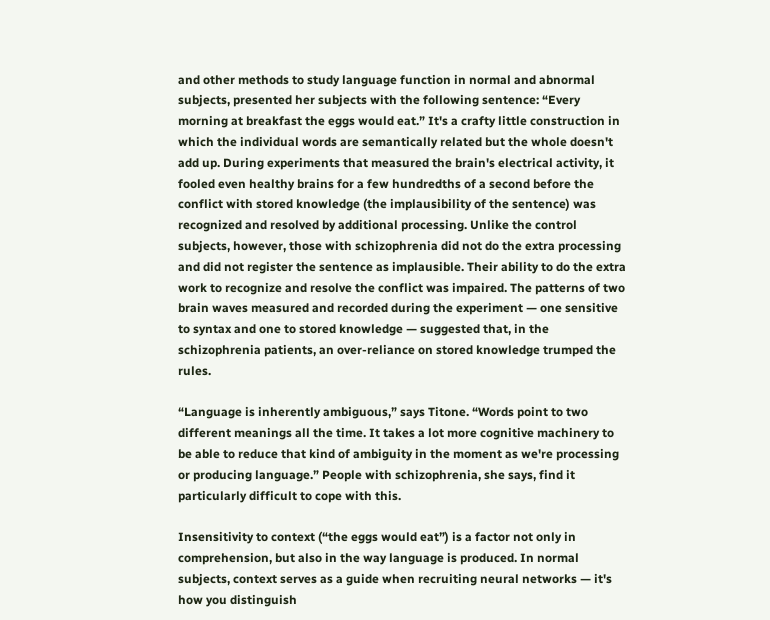and other methods to study language function in normal and abnormal subjects, presented her subjects with the following sentence: “Every morning at breakfast the eggs would eat.” It's a crafty little construction in which the individual words are semantically related but the whole doesn't add up. During experiments that measured the brain's electrical activity, it fooled even healthy brains for a few hundredths of a second before the conflict with stored knowledge (the implausibility of the sentence) was recognized and resolved by additional processing. Unlike the control subjects, however, those with schizophrenia did not do the extra processing and did not register the sentence as implausible. Their ability to do the extra work to recognize and resolve the conflict was impaired. The patterns of two brain waves measured and recorded during the experiment — one sensitive to syntax and one to stored knowledge — suggested that, in the schizophrenia patients, an over-reliance on stored knowledge trumped the rules.

“Language is inherently ambiguous,” says Titone. “Words point to two different meanings all the time. It takes a lot more cognitive machinery to be able to reduce that kind of ambiguity in the moment as we're processing or producing language.” People with schizophrenia, she says, find it particularly difficult to cope with this.

Insensitivity to context (“the eggs would eat”) is a factor not only in comprehension, but also in the way language is produced. In normal subjects, context serves as a guide when recruiting neural networks — it's how you distinguish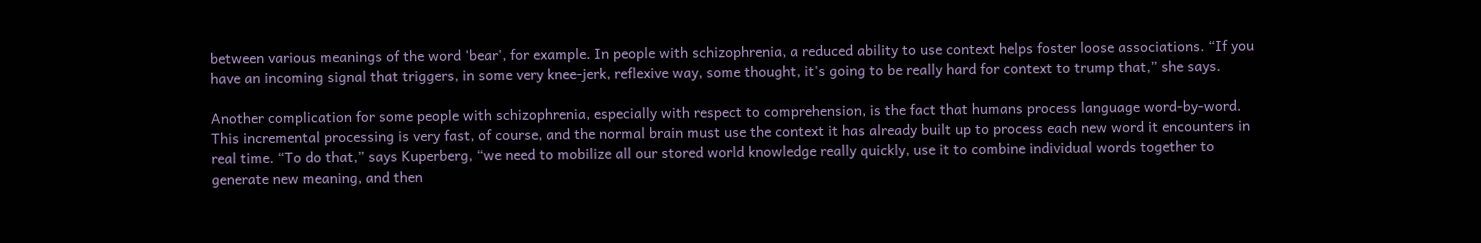between various meanings of the word 'bear', for example. In people with schizophrenia, a reduced ability to use context helps foster loose associations. “If you have an incoming signal that triggers, in some very knee-jerk, reflexive way, some thought, it's going to be really hard for context to trump that,” she says.

Another complication for some people with schizophrenia, especially with respect to comprehension, is the fact that humans process language word-by-word. This incremental processing is very fast, of course, and the normal brain must use the context it has already built up to process each new word it encounters in real time. “To do that,” says Kuperberg, “we need to mobilize all our stored world knowledge really quickly, use it to combine individual words together to generate new meaning, and then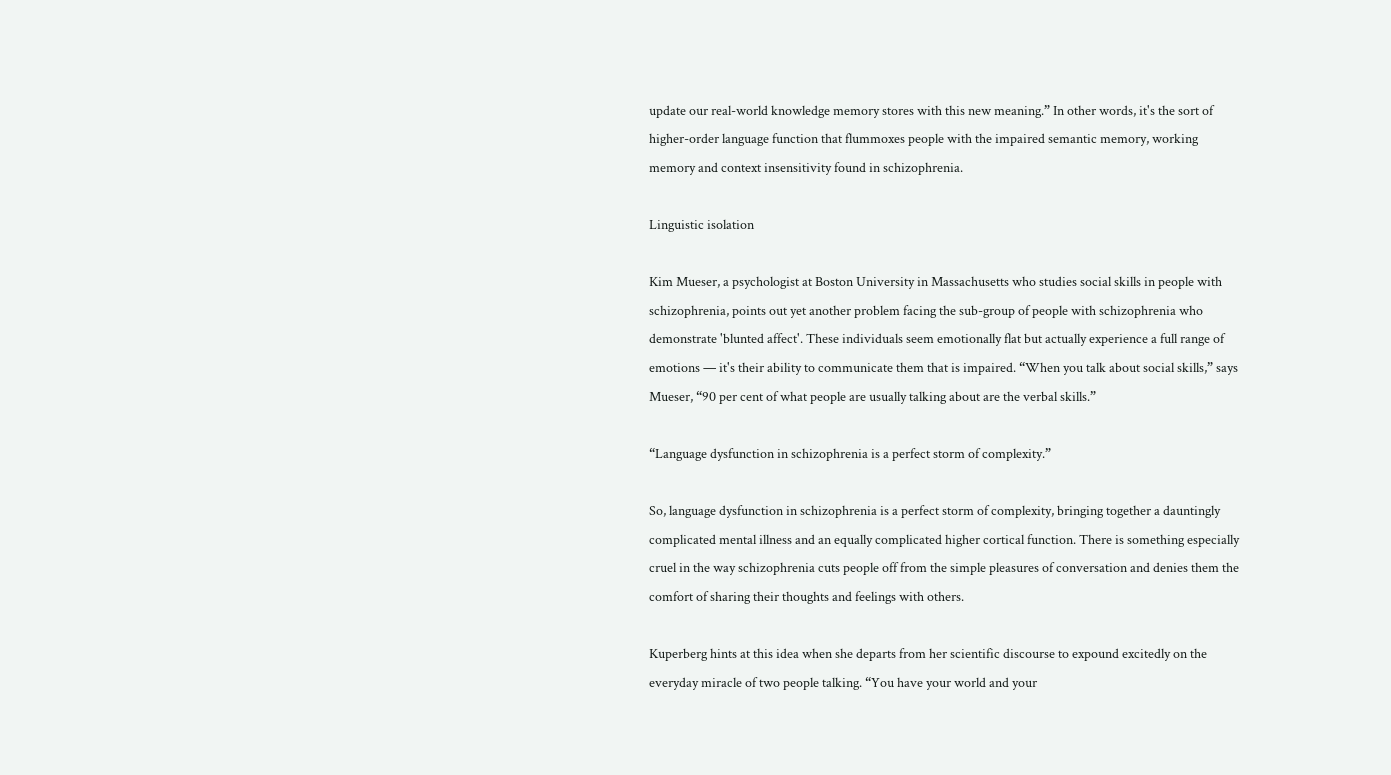update our real-world knowledge memory stores with this new meaning.” In other words, it's the sort of higher-order language function that flummoxes people with the impaired semantic memory, working memory and context insensitivity found in schizophrenia.

Linguistic isolation

Kim Mueser, a psychologist at Boston University in Massachusetts who studies social skills in people with schizophrenia, points out yet another problem facing the sub-group of people with schizophrenia who demonstrate 'blunted affect'. These individuals seem emotionally flat but actually experience a full range of emotions — it's their ability to communicate them that is impaired. “When you talk about social skills,” says Mueser, “90 per cent of what people are usually talking about are the verbal skills.”

“Language dysfunction in schizophrenia is a perfect storm of complexity.”

So, language dysfunction in schizophrenia is a perfect storm of complexity, bringing together a dauntingly complicated mental illness and an equally complicated higher cortical function. There is something especially cruel in the way schizophrenia cuts people off from the simple pleasures of conversation and denies them the comfort of sharing their thoughts and feelings with others.

Kuperberg hints at this idea when she departs from her scientific discourse to expound excitedly on the everyday miracle of two people talking. “You have your world and your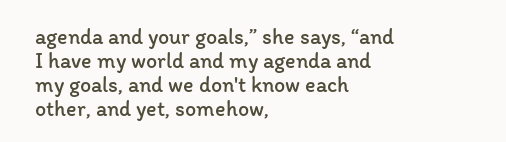agenda and your goals,” she says, “and I have my world and my agenda and my goals, and we don't know each other, and yet, somehow,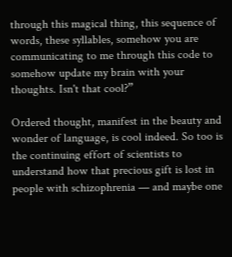through this magical thing, this sequence of words, these syllables, somehow you are communicating to me through this code to somehow update my brain with your thoughts. Isn't that cool?”

Ordered thought, manifest in the beauty and wonder of language, is cool indeed. So too is the continuing effort of scientists to understand how that precious gift is lost in people with schizophrenia — and maybe one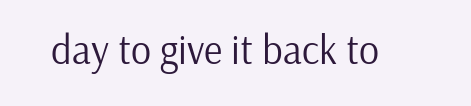day to give it back to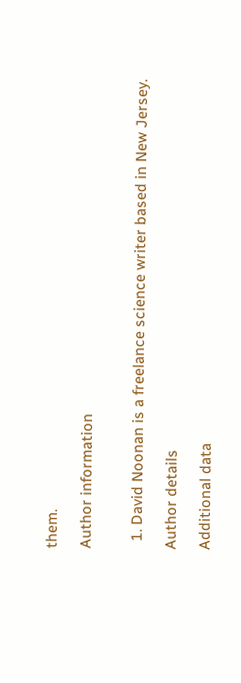them.

Author information


  1. David Noonan is a freelance science writer based in New Jersey.

Author details

Additional data